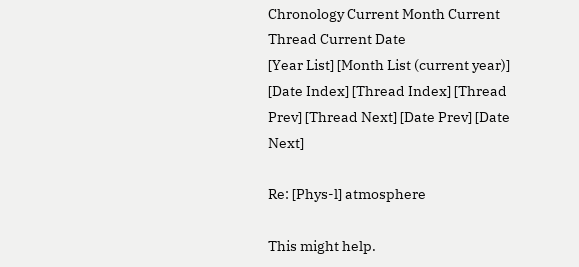Chronology Current Month Current Thread Current Date
[Year List] [Month List (current year)] [Date Index] [Thread Index] [Thread Prev] [Thread Next] [Date Prev] [Date Next]

Re: [Phys-l] atmosphere

This might help.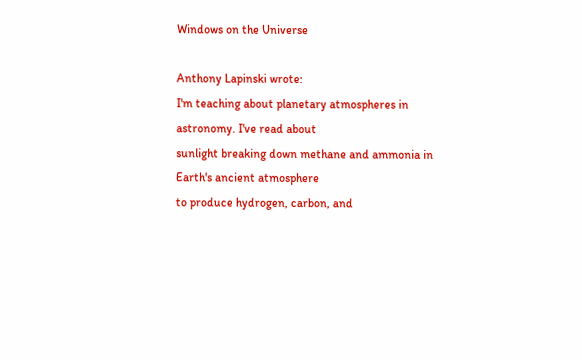Windows on the Universe

Anthony Lapinski wrote:
I'm teaching about planetary atmospheres in astronomy. I've read about
sunlight breaking down methane and ammonia in Earth's ancient atmosphere
to produce hydrogen, carbon, and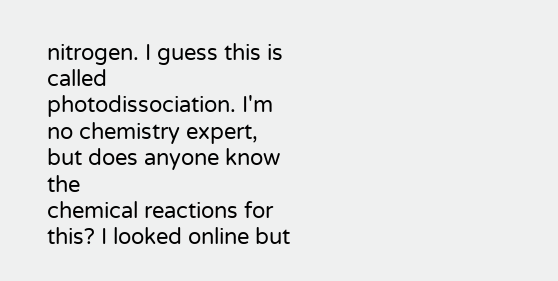nitrogen. I guess this is called
photodissociation. I'm no chemistry expert, but does anyone know the
chemical reactions for this? I looked online but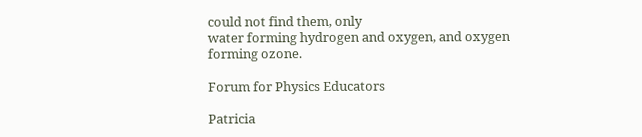could not find them, only
water forming hydrogen and oxygen, and oxygen forming ozone.

Forum for Physics Educators

Patricia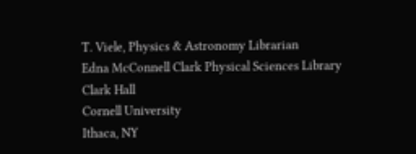T. Viele, Physics & Astronomy Librarian
Edna McConnell Clark Physical Sciences Library
Clark Hall
Cornell University
Ithaca, NY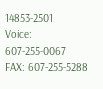14853-2501
Voice: 607-255-0067
FAX: 607-255-5288